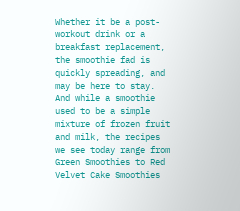Whether it be a post-workout drink or a breakfast replacement, the smoothie fad is quickly spreading, and may be here to stay. And while a smoothie used to be a simple mixture of frozen fruit and milk, the recipes we see today range from Green Smoothies to Red Velvet Cake Smoothies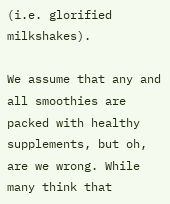(i.e. glorified milkshakes).

We assume that any and all smoothies are packed with healthy supplements, but oh, are we wrong. While many think that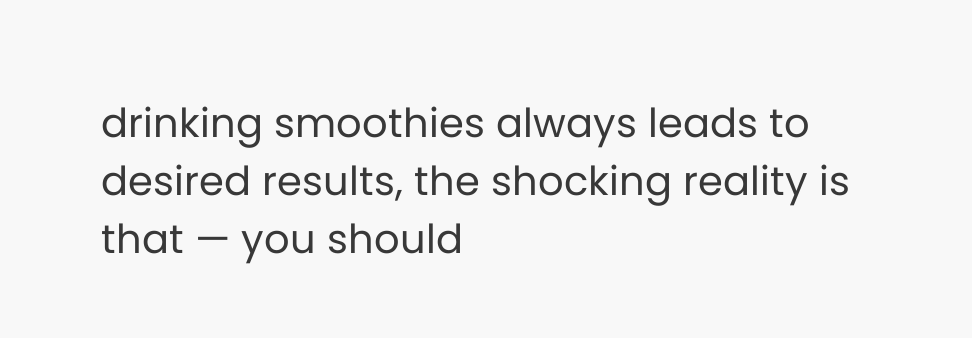drinking smoothies always leads to desired results, the shocking reality is that — you should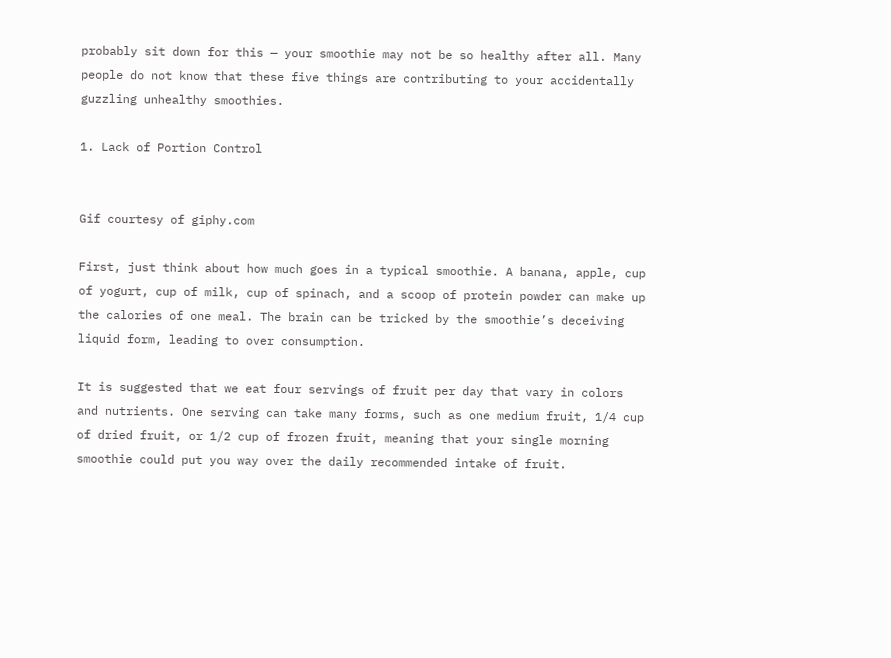probably sit down for this — your smoothie may not be so healthy after all. Many people do not know that these five things are contributing to your accidentally guzzling unhealthy smoothies.

1. Lack of Portion Control


Gif courtesy of giphy.com

First, just think about how much goes in a typical smoothie. A banana, apple, cup of yogurt, cup of milk, cup of spinach, and a scoop of protein powder can make up the calories of one meal. The brain can be tricked by the smoothie’s deceiving liquid form, leading to over consumption.

It is suggested that we eat four servings of fruit per day that vary in colors and nutrients. One serving can take many forms, such as one medium fruit, 1/4 cup of dried fruit, or 1/2 cup of frozen fruit, meaning that your single morning smoothie could put you way over the daily recommended intake of fruit.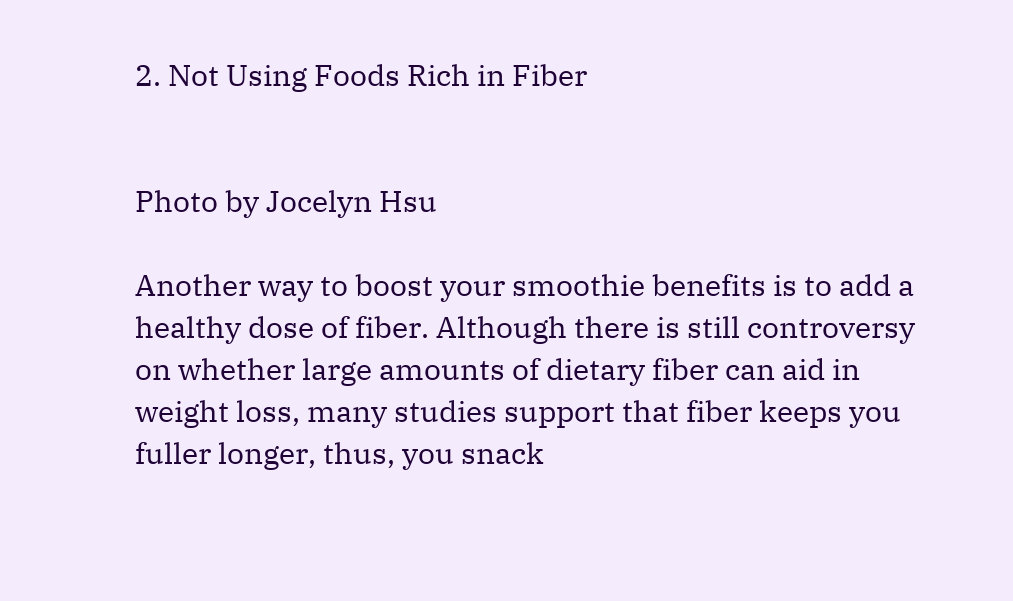2. Not Using Foods Rich in Fiber


Photo by Jocelyn Hsu

Another way to boost your smoothie benefits is to add a healthy dose of fiber. Although there is still controversy on whether large amounts of dietary fiber can aid in weight loss, many studies support that fiber keeps you fuller longer, thus, you snack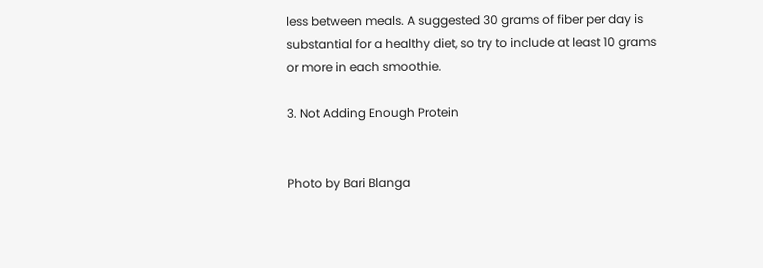less between meals. A suggested 30 grams of fiber per day is substantial for a healthy diet, so try to include at least 10 grams or more in each smoothie.

3. Not Adding Enough Protein


Photo by Bari Blanga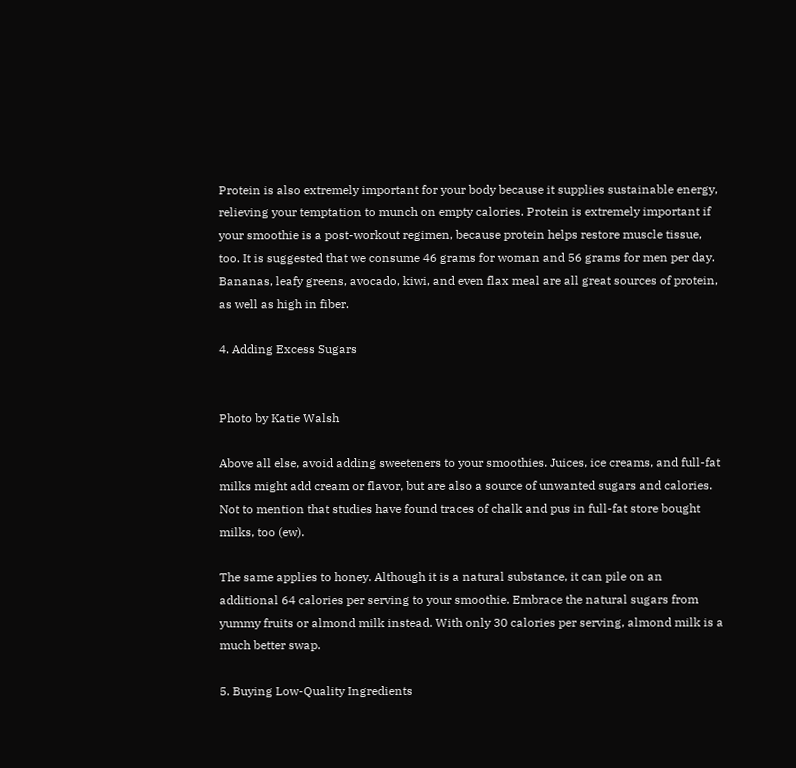Protein is also extremely important for your body because it supplies sustainable energy, relieving your temptation to munch on empty calories. Protein is extremely important if your smoothie is a post-workout regimen, because protein helps restore muscle tissue, too. It is suggested that we consume 46 grams for woman and 56 grams for men per day. Bananas, leafy greens, avocado, kiwi, and even flax meal are all great sources of protein, as well as high in fiber.

4. Adding Excess Sugars


Photo by Katie Walsh

Above all else, avoid adding sweeteners to your smoothies. Juices, ice creams, and full-fat milks might add cream or flavor, but are also a source of unwanted sugars and calories. Not to mention that studies have found traces of chalk and pus in full-fat store bought milks, too (ew).

The same applies to honey. Although it is a natural substance, it can pile on an additional 64 calories per serving to your smoothie. Embrace the natural sugars from yummy fruits or almond milk instead. With only 30 calories per serving, almond milk is a much better swap.

5. Buying Low-Quality Ingredients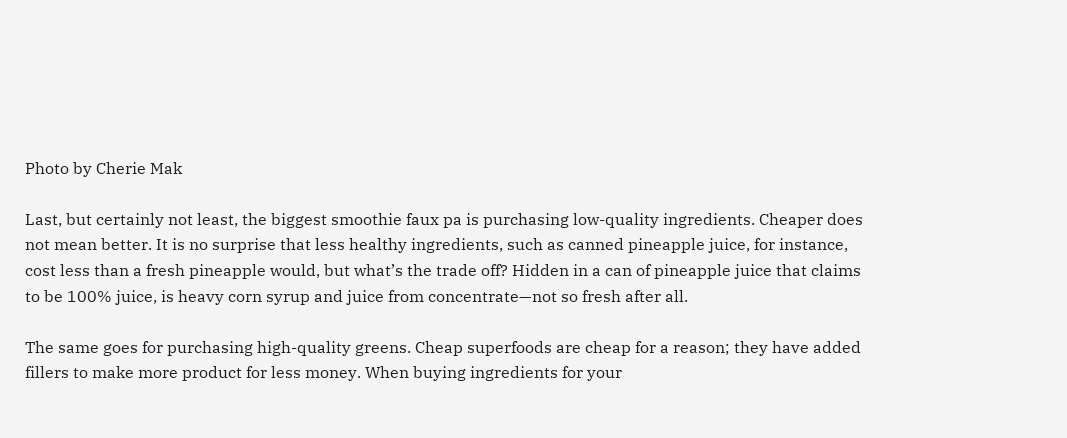Photo by Cherie Mak

Last, but certainly not least, the biggest smoothie faux pa is purchasing low-quality ingredients. Cheaper does not mean better. It is no surprise that less healthy ingredients, such as canned pineapple juice, for instance, cost less than a fresh pineapple would, but what’s the trade off? Hidden in a can of pineapple juice that claims to be 100% juice, is heavy corn syrup and juice from concentrate—not so fresh after all.

The same goes for purchasing high-quality greens. Cheap superfoods are cheap for a reason; they have added fillers to make more product for less money. When buying ingredients for your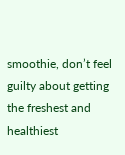smoothie, don’t feel guilty about getting the freshest and healthiest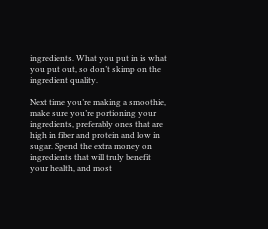ingredients. What you put in is what you put out, so don’t skimp on the ingredient quality.

Next time you’re making a smoothie, make sure you’re portioning your ingredients, preferably ones that are high in fiber and protein and low in sugar. Spend the extra money on ingredients that will truly benefit your health, and most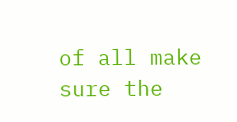of all make sure the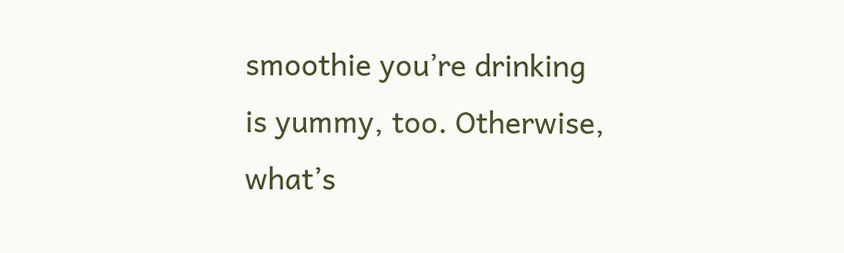smoothie you’re drinking is yummy, too. Otherwise, what’s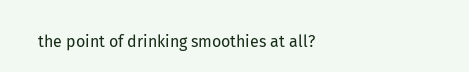the point of drinking smoothies at all?